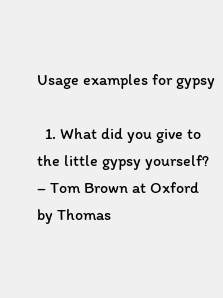Usage examples for gypsy

  1. What did you give to the little gypsy yourself? – Tom Brown at Oxford by Thomas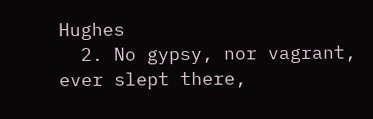Hughes
  2. No gypsy, nor vagrant, ever slept there,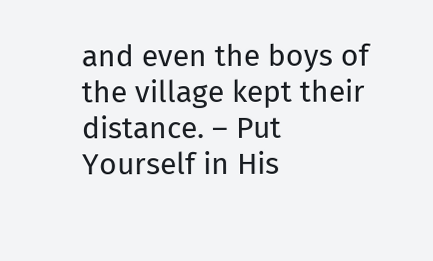and even the boys of the village kept their distance. – Put Yourself in His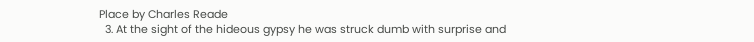Place by Charles Reade
  3. At the sight of the hideous gypsy he was struck dumb with surprise and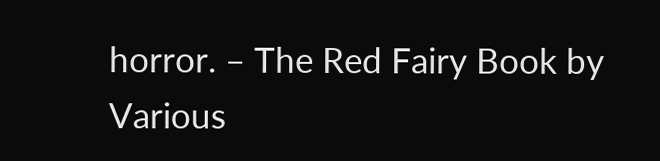horror. – The Red Fairy Book by Various